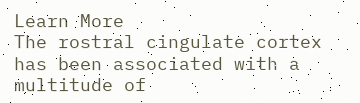Learn More
The rostral cingulate cortex has been associated with a multitude of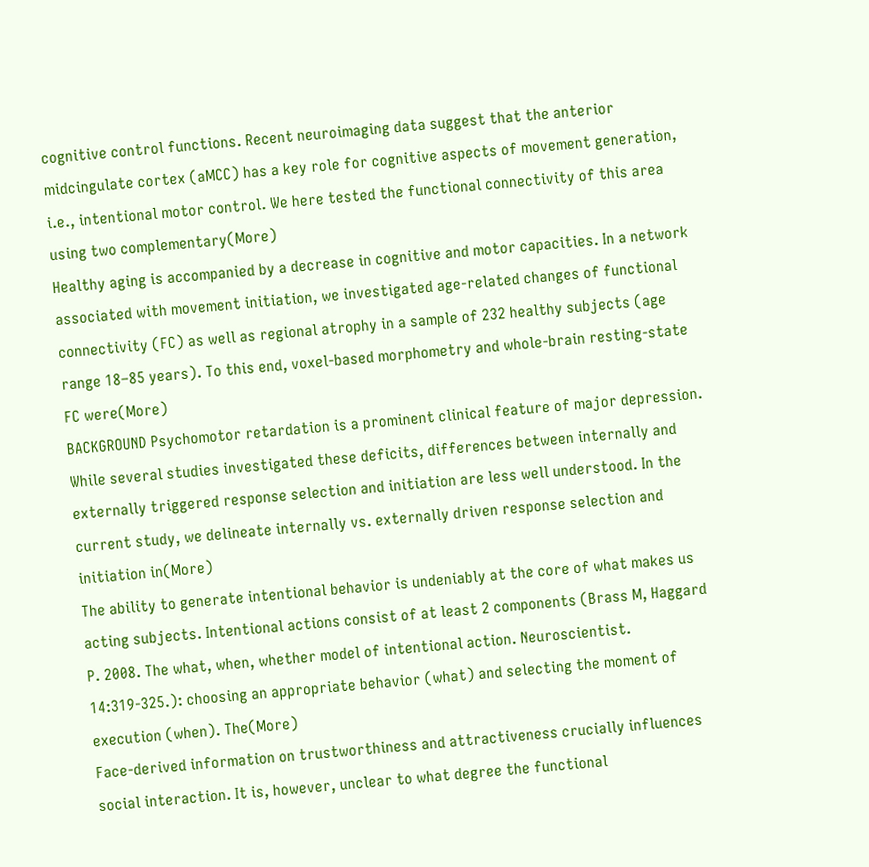cognitive control functions. Recent neuroimaging data suggest that the anterior midcingulate cortex (aMCC) has a key role for cognitive aspects of movement generation, i.e., intentional motor control. We here tested the functional connectivity of this area using two complementary(More)
Healthy aging is accompanied by a decrease in cognitive and motor capacities. In a network associated with movement initiation, we investigated age-related changes of functional connectivity (FC) as well as regional atrophy in a sample of 232 healthy subjects (age range 18–85 years). To this end, voxel-based morphometry and whole-brain resting-state FC were(More)
BACKGROUND Psychomotor retardation is a prominent clinical feature of major depression. While several studies investigated these deficits, differences between internally and externally triggered response selection and initiation are less well understood. In the current study, we delineate internally vs. externally driven response selection and initiation in(More)
The ability to generate intentional behavior is undeniably at the core of what makes us acting subjects. Intentional actions consist of at least 2 components (Brass M, Haggard P. 2008. The what, when, whether model of intentional action. Neuroscientist. 14:319-325.): choosing an appropriate behavior (what) and selecting the moment of execution (when). The(More)
Face-derived information on trustworthiness and attractiveness crucially influences social interaction. It is, however, unclear to what degree the functional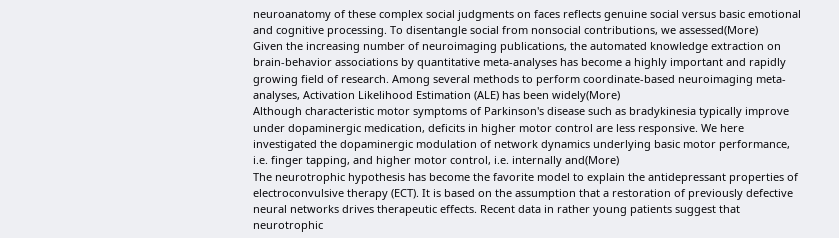neuroanatomy of these complex social judgments on faces reflects genuine social versus basic emotional and cognitive processing. To disentangle social from nonsocial contributions, we assessed(More)
Given the increasing number of neuroimaging publications, the automated knowledge extraction on brain-behavior associations by quantitative meta-analyses has become a highly important and rapidly growing field of research. Among several methods to perform coordinate-based neuroimaging meta-analyses, Activation Likelihood Estimation (ALE) has been widely(More)
Although characteristic motor symptoms of Parkinson's disease such as bradykinesia typically improve under dopaminergic medication, deficits in higher motor control are less responsive. We here investigated the dopaminergic modulation of network dynamics underlying basic motor performance, i.e. finger tapping, and higher motor control, i.e. internally and(More)
The neurotrophic hypothesis has become the favorite model to explain the antidepressant properties of electroconvulsive therapy (ECT). It is based on the assumption that a restoration of previously defective neural networks drives therapeutic effects. Recent data in rather young patients suggest that neurotrophic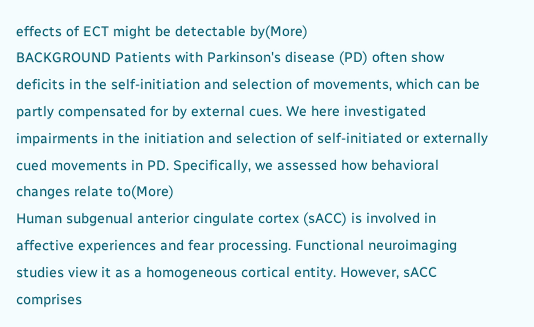effects of ECT might be detectable by(More)
BACKGROUND Patients with Parkinson's disease (PD) often show deficits in the self-initiation and selection of movements, which can be partly compensated for by external cues. We here investigated impairments in the initiation and selection of self-initiated or externally cued movements in PD. Specifically, we assessed how behavioral changes relate to(More)
Human subgenual anterior cingulate cortex (sACC) is involved in affective experiences and fear processing. Functional neuroimaging studies view it as a homogeneous cortical entity. However, sACC comprises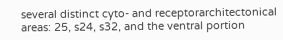several distinct cyto- and receptorarchitectonical areas: 25, s24, s32, and the ventral portion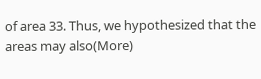of area 33. Thus, we hypothesized that the areas may also(More)